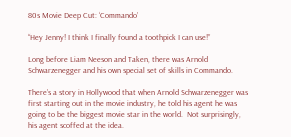80s Movie Deep Cut: ‘Commando’

“Hey Jenny! I think I finally found a toothpick I can use!”

Long before Liam Neeson and Taken, there was Arnold Schwarzenegger and his own special set of skills in Commando.

There’s a story in Hollywood that when Arnold Schwarzenegger was first starting out in the movie industry, he told his agent he was going to be the biggest movie star in the world.  Not surprisingly, his agent scoffed at the idea.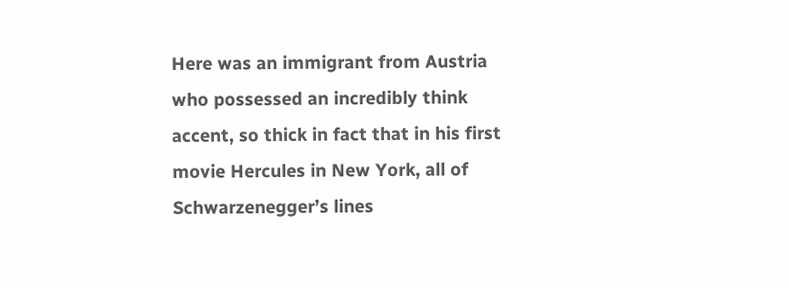Here was an immigrant from Austria who possessed an incredibly think accent, so thick in fact that in his first movie Hercules in New York, all of Schwarzenegger’s lines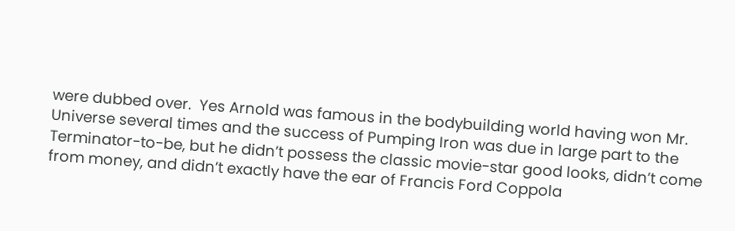were dubbed over.  Yes Arnold was famous in the bodybuilding world having won Mr. Universe several times and the success of Pumping Iron was due in large part to the Terminator-to-be, but he didn’t possess the classic movie-star good looks, didn’t come from money, and didn’t exactly have the ear of Francis Ford Coppola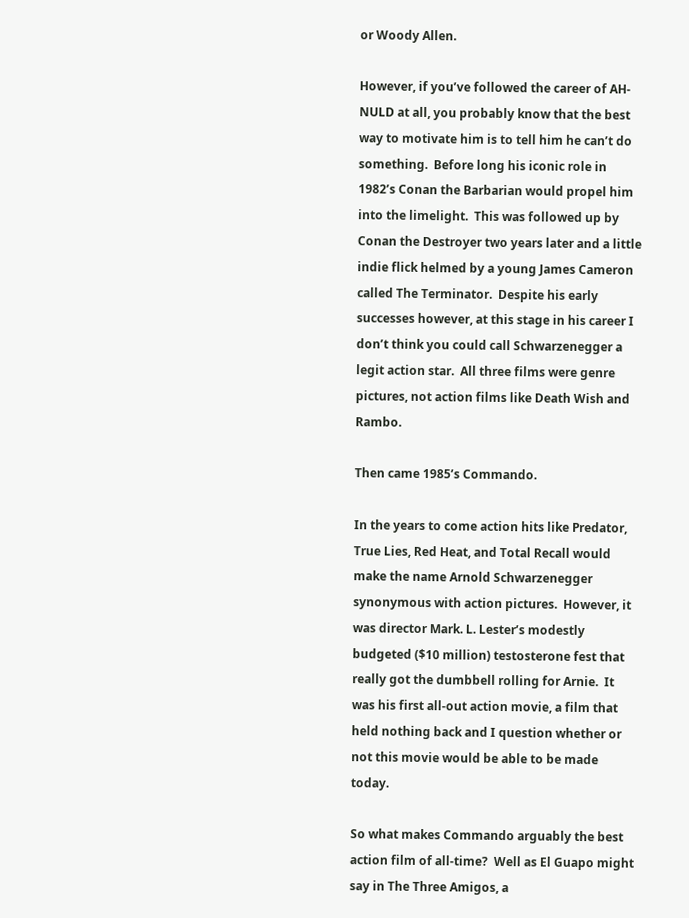or Woody Allen.

However, if you’ve followed the career of AH-NULD at all, you probably know that the best way to motivate him is to tell him he can’t do something.  Before long his iconic role in 1982’s Conan the Barbarian would propel him into the limelight.  This was followed up by Conan the Destroyer two years later and a little indie flick helmed by a young James Cameron called The Terminator.  Despite his early successes however, at this stage in his career I don’t think you could call Schwarzenegger a legit action star.  All three films were genre pictures, not action films like Death Wish and Rambo.

Then came 1985’s Commando.

In the years to come action hits like Predator, True Lies, Red Heat, and Total Recall would make the name Arnold Schwarzenegger synonymous with action pictures.  However, it was director Mark. L. Lester’s modestly budgeted ($10 million) testosterone fest that really got the dumbbell rolling for Arnie.  It was his first all-out action movie, a film that held nothing back and I question whether or not this movie would be able to be made today.

So what makes Commando arguably the best action film of all-time?  Well as El Guapo might say in The Three Amigos, a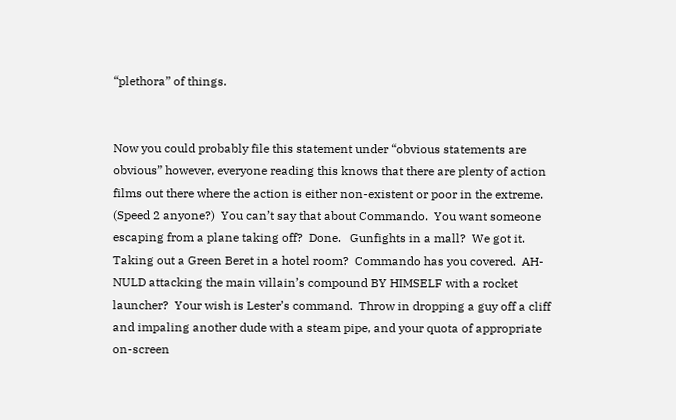“plethora” of things.


Now you could probably file this statement under “obvious statements are obvious” however, everyone reading this knows that there are plenty of action films out there where the action is either non-existent or poor in the extreme.  (Speed 2 anyone?)  You can’t say that about Commando.  You want someone escaping from a plane taking off?  Done.   Gunfights in a mall?  We got it.  Taking out a Green Beret in a hotel room?  Commando has you covered.  AH-NULD attacking the main villain’s compound BY HIMSELF with a rocket launcher?  Your wish is Lester’s command.  Throw in dropping a guy off a cliff and impaling another dude with a steam pipe, and your quota of appropriate on-screen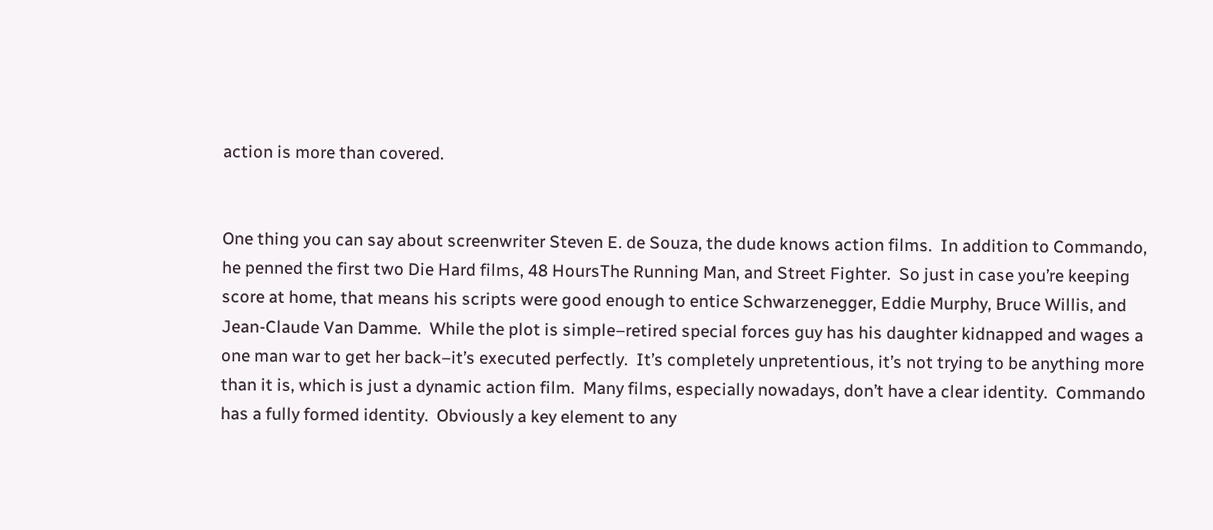action is more than covered.


One thing you can say about screenwriter Steven E. de Souza, the dude knows action films.  In addition to Commando,  he penned the first two Die Hard films, 48 HoursThe Running Man, and Street Fighter.  So just in case you’re keeping score at home, that means his scripts were good enough to entice Schwarzenegger, Eddie Murphy, Bruce Willis, and Jean-Claude Van Damme.  While the plot is simple–retired special forces guy has his daughter kidnapped and wages a one man war to get her back–it’s executed perfectly.  It’s completely unpretentious, it’s not trying to be anything more than it is, which is just a dynamic action film.  Many films, especially nowadays, don’t have a clear identity.  Commando has a fully formed identity.  Obviously a key element to any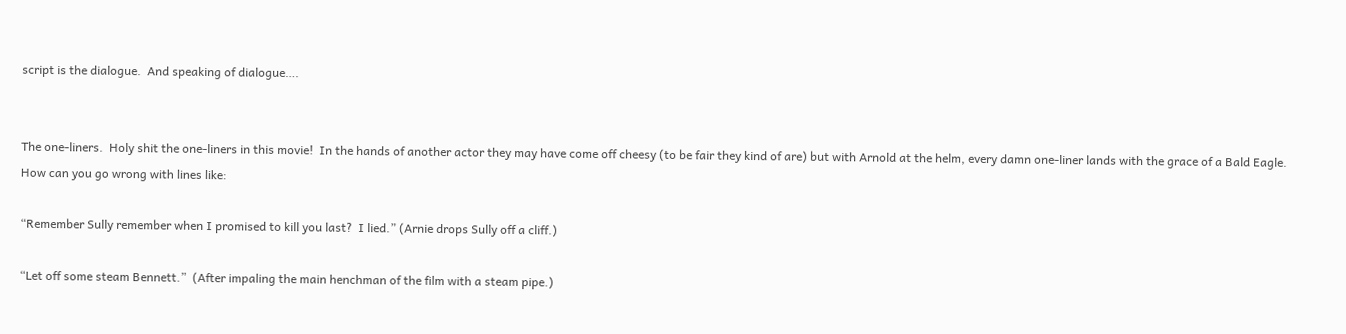script is the dialogue.  And speaking of dialogue….


The one-liners.  Holy shit the one-liners in this movie!  In the hands of another actor they may have come off cheesy (to be fair they kind of are) but with Arnold at the helm, every damn one-liner lands with the grace of a Bald Eagle.  How can you go wrong with lines like:

“Remember Sully remember when I promised to kill you last?  I lied.” (Arnie drops Sully off a cliff.)

“Let off some steam Bennett.”  (After impaling the main henchman of the film with a steam pipe.)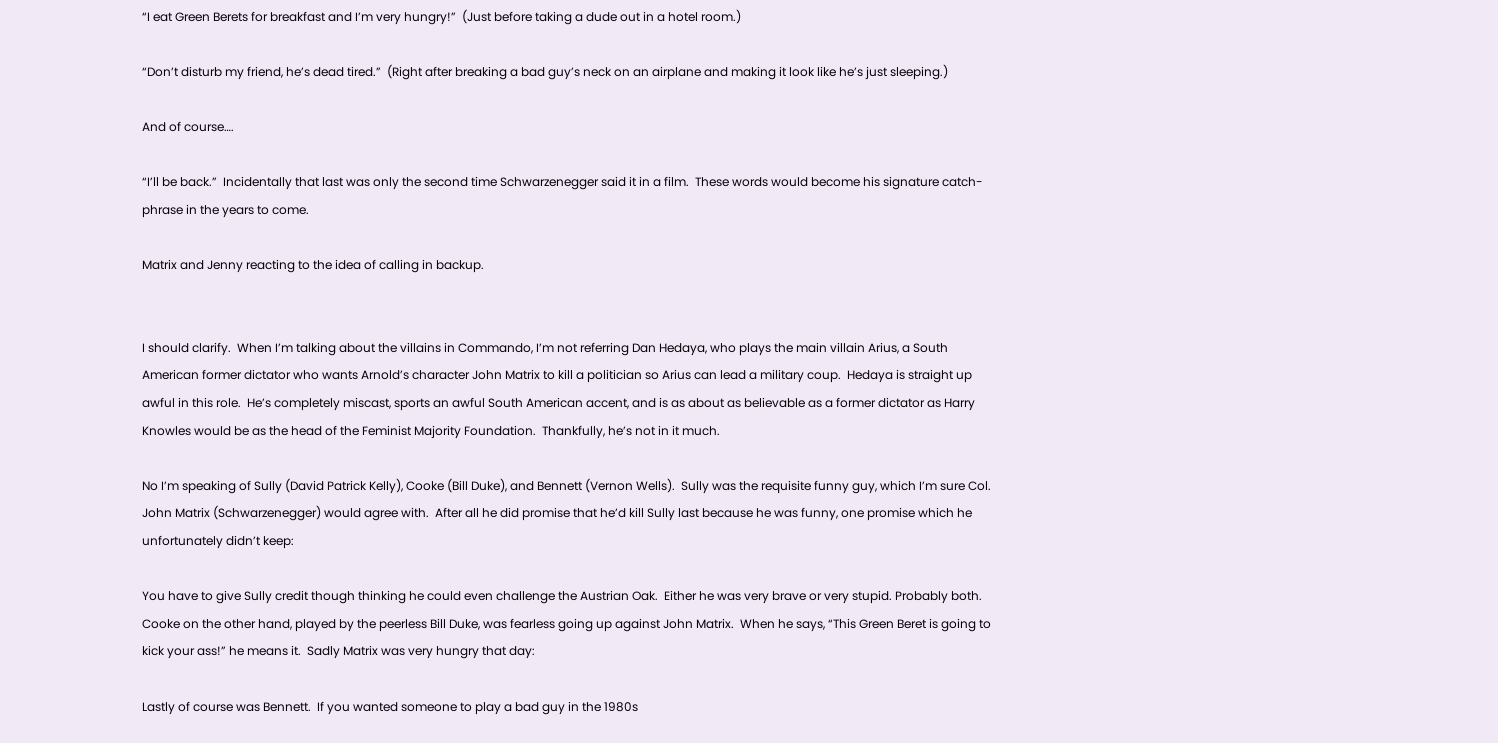“I eat Green Berets for breakfast and I’m very hungry!”  (Just before taking a dude out in a hotel room.)

“Don’t disturb my friend, he’s dead tired.”  (Right after breaking a bad guy’s neck on an airplane and making it look like he’s just sleeping.)

And of course….

“I’ll be back.”  Incidentally that last was only the second time Schwarzenegger said it in a film.  These words would become his signature catch-phrase in the years to come.

Matrix and Jenny reacting to the idea of calling in backup.


I should clarify.  When I’m talking about the villains in Commando, I’m not referring Dan Hedaya, who plays the main villain Arius, a South American former dictator who wants Arnold’s character John Matrix to kill a politician so Arius can lead a military coup.  Hedaya is straight up awful in this role.  He’s completely miscast, sports an awful South American accent, and is as about as believable as a former dictator as Harry Knowles would be as the head of the Feminist Majority Foundation.  Thankfully, he’s not in it much.

No I’m speaking of Sully (David Patrick Kelly), Cooke (Bill Duke), and Bennett (Vernon Wells).  Sully was the requisite funny guy, which I’m sure Col. John Matrix (Schwarzenegger) would agree with.  After all he did promise that he’d kill Sully last because he was funny, one promise which he unfortunately didn’t keep:

You have to give Sully credit though thinking he could even challenge the Austrian Oak.  Either he was very brave or very stupid. Probably both.  Cooke on the other hand, played by the peerless Bill Duke, was fearless going up against John Matrix.  When he says, “This Green Beret is going to kick your ass!” he means it.  Sadly Matrix was very hungry that day:

Lastly of course was Bennett.  If you wanted someone to play a bad guy in the 1980s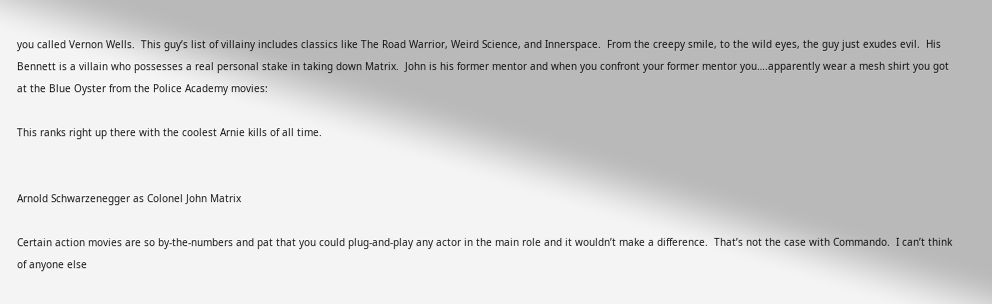you called Vernon Wells.  This guy’s list of villainy includes classics like The Road Warrior, Weird Science, and Innerspace.  From the creepy smile, to the wild eyes, the guy just exudes evil.  His Bennett is a villain who possesses a real personal stake in taking down Matrix.  John is his former mentor and when you confront your former mentor you….apparently wear a mesh shirt you got at the Blue Oyster from the Police Academy movies:

This ranks right up there with the coolest Arnie kills of all time.


Arnold Schwarzenegger as Colonel John Matrix

Certain action movies are so by-the-numbers and pat that you could plug-and-play any actor in the main role and it wouldn’t make a difference.  That’s not the case with Commando.  I can’t think of anyone else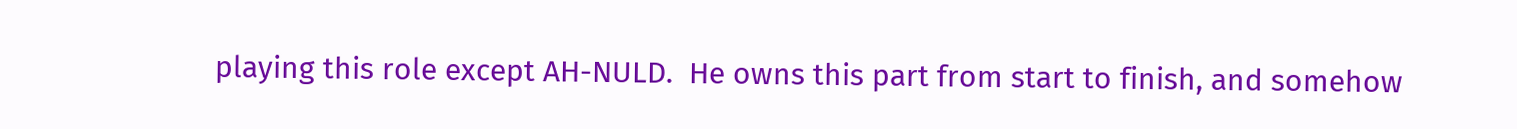playing this role except AH-NULD.  He owns this part from start to finish, and somehow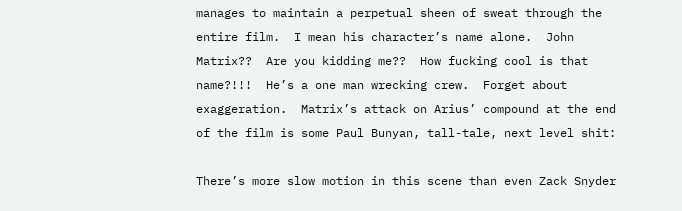manages to maintain a perpetual sheen of sweat through the entire film.  I mean his character’s name alone.  John Matrix??  Are you kidding me??  How fucking cool is that name?!!!  He’s a one man wrecking crew.  Forget about exaggeration.  Matrix’s attack on Arius’ compound at the end of the film is some Paul Bunyan, tall-tale, next level shit:

There’s more slow motion in this scene than even Zack Snyder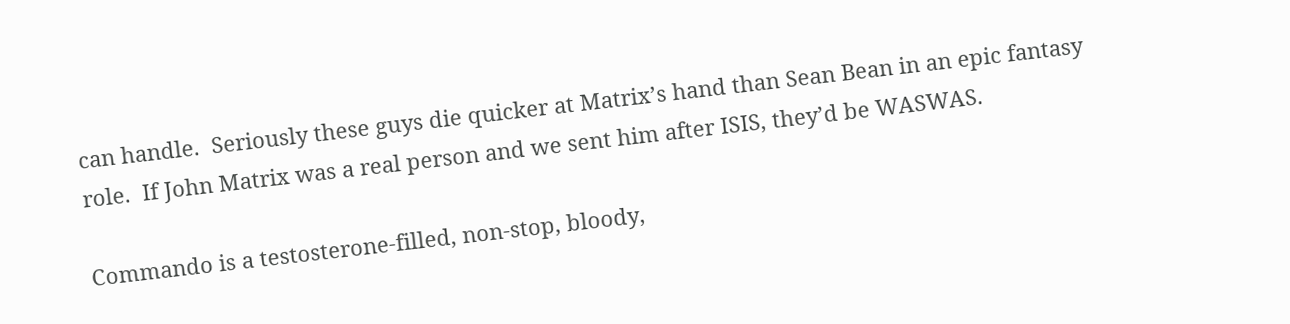can handle.  Seriously these guys die quicker at Matrix’s hand than Sean Bean in an epic fantasy role.  If John Matrix was a real person and we sent him after ISIS, they’d be WASWAS.

Commando is a testosterone-filled, non-stop, bloody,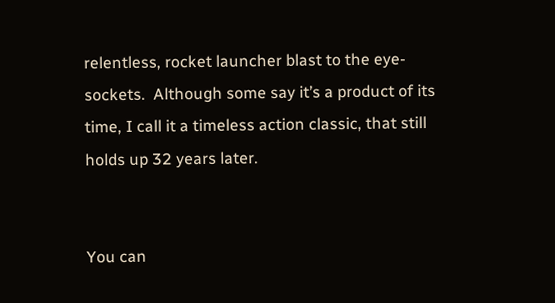relentless, rocket launcher blast to the eye-sockets.  Although some say it’s a product of its time, I call it a timeless action classic, that still holds up 32 years later.


You can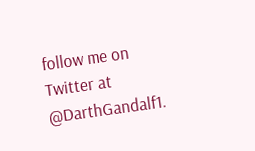follow me on Twitter at @DarthGandalf1.